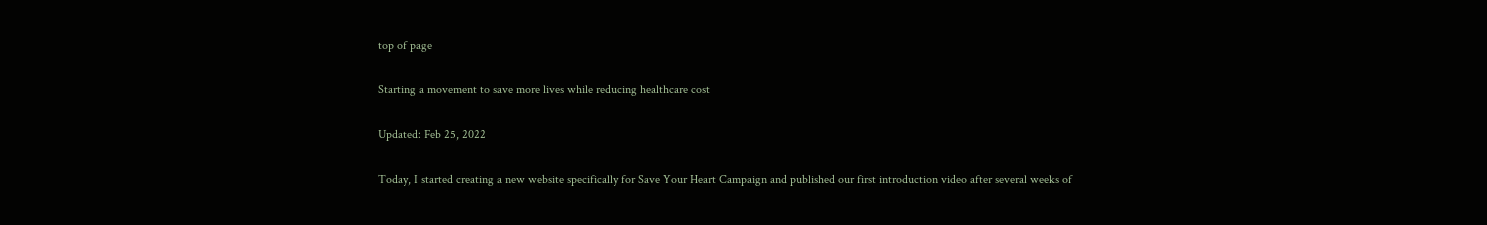top of page

Starting a movement to save more lives while reducing healthcare cost

Updated: Feb 25, 2022

Today, I started creating a new website specifically for Save Your Heart Campaign and published our first introduction video after several weeks of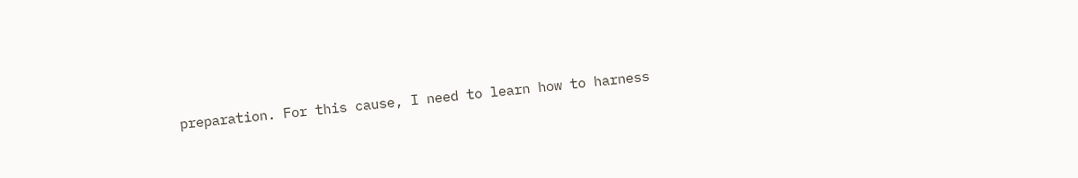preparation. For this cause, I need to learn how to harness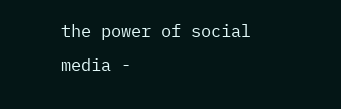the power of social media -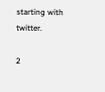starting with twitter.

2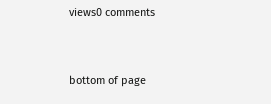views0 comments


bottom of page